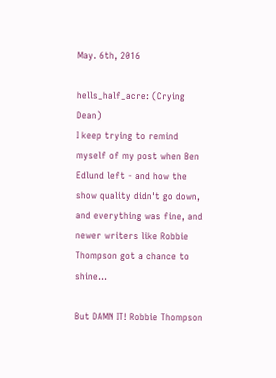May. 6th, 2016

hells_half_acre: (Crying Dean)
I keep trying to remind myself of my post when Ben Edlund left - and how the show quality didn't go down, and everything was fine, and newer writers like Robbie Thompson got a chance to shine...

But DAMN IT! Robbie Thompson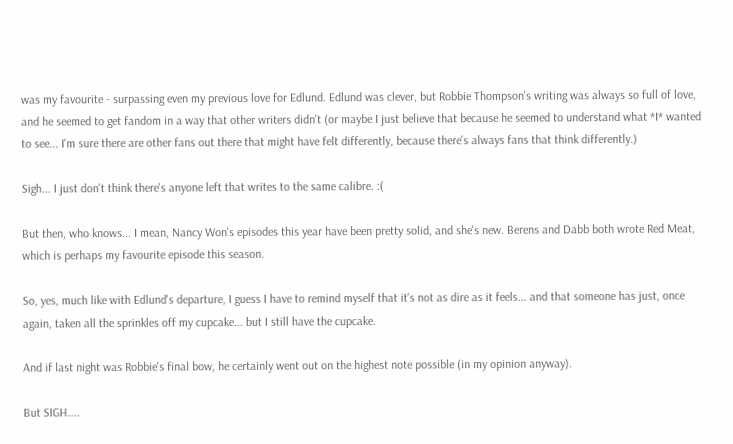was my favourite - surpassing even my previous love for Edlund. Edlund was clever, but Robbie Thompson's writing was always so full of love, and he seemed to get fandom in a way that other writers didn't (or maybe I just believe that because he seemed to understand what *I* wanted to see... I'm sure there are other fans out there that might have felt differently, because there's always fans that think differently.)

Sigh... I just don't think there's anyone left that writes to the same calibre. :(

But then, who knows... I mean, Nancy Won's episodes this year have been pretty solid, and she's new. Berens and Dabb both wrote Red Meat, which is perhaps my favourite episode this season.

So, yes, much like with Edlund's departure, I guess I have to remind myself that it's not as dire as it feels... and that someone has just, once again, taken all the sprinkles off my cupcake... but I still have the cupcake.

And if last night was Robbie's final bow, he certainly went out on the highest note possible (in my opinion anyway).

But SIGH....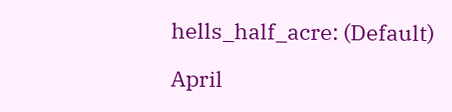hells_half_acre: (Default)

April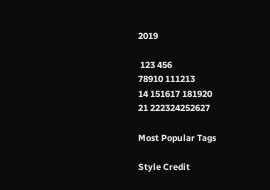2019

 123 456
78910 111213
14 151617 181920
21 222324252627

Most Popular Tags

Style Credit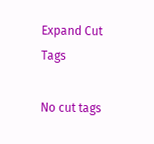Expand Cut Tags

No cut tags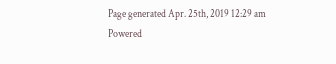Page generated Apr. 25th, 2019 12:29 am
Powered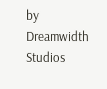by Dreamwidth Studios